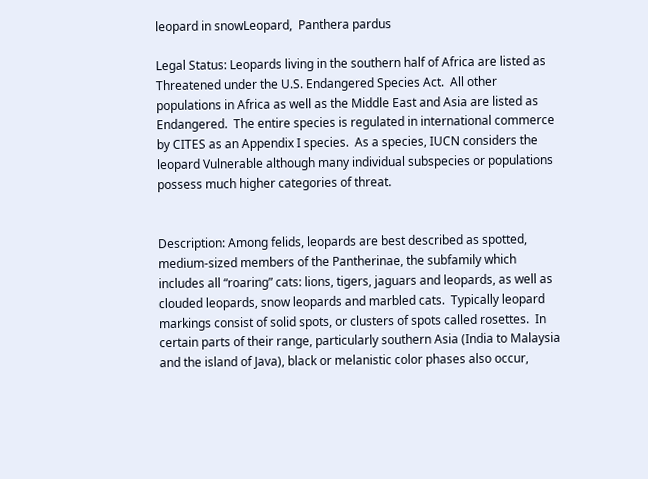leopard in snowLeopard,  Panthera pardus

Legal Status: Leopards living in the southern half of Africa are listed as Threatened under the U.S. Endangered Species Act.  All other populations in Africa as well as the Middle East and Asia are listed as Endangered.  The entire species is regulated in international commerce by CITES as an Appendix I species.  As a species, IUCN considers the leopard Vulnerable although many individual subspecies or populations possess much higher categories of threat.


Description: Among felids, leopards are best described as spotted, medium-sized members of the Pantherinae, the subfamily which includes all “roaring” cats: lions, tigers, jaguars and leopards, as well as clouded leopards, snow leopards and marbled cats.  Typically leopard markings consist of solid spots, or clusters of spots called rosettes.  In certain parts of their range, particularly southern Asia (India to Malaysia and the island of Java), black or melanistic color phases also occur,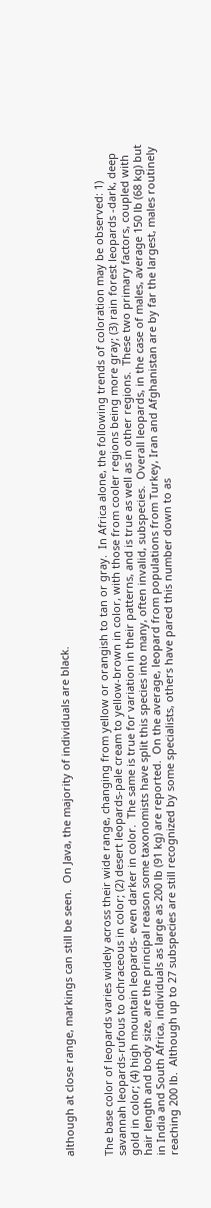although at close range, markings can still be seen.  On Java, the majority of individuals are black.


The base color of leopards varies widely across their wide range, changing from yellow or orangish to tan or gray.  In Africa alone, the following trends of coloration may be observed: 1) savannah leopards-rufous to ochraceous in color; (2) desert leopards-pale cream to yellow-brown in color, with those from cooler regions being more gray; (3) rain forest leopards -dark, deep gold in color; (4) high mountain leopards- even darker in color.  The same is true for variation in their patterns, and is true as well as in other regions.  These two primary factors, coupled with hair length and body size, are the principal reason some taxonomists have split this species into many, often invalid, subspecies.  Overall leopards, in the case of males, average 150 lb (68 kg) but in India and South Africa, individuals as large as 200 lb (91 kg) are reported.  On the average, leopard from populations from Turkey, Iran and Afghanistan are by far the largest, males routinely reaching 200 lb.  Although up to 27 subspecies are still recognized by some specialists, others have pared this number down to as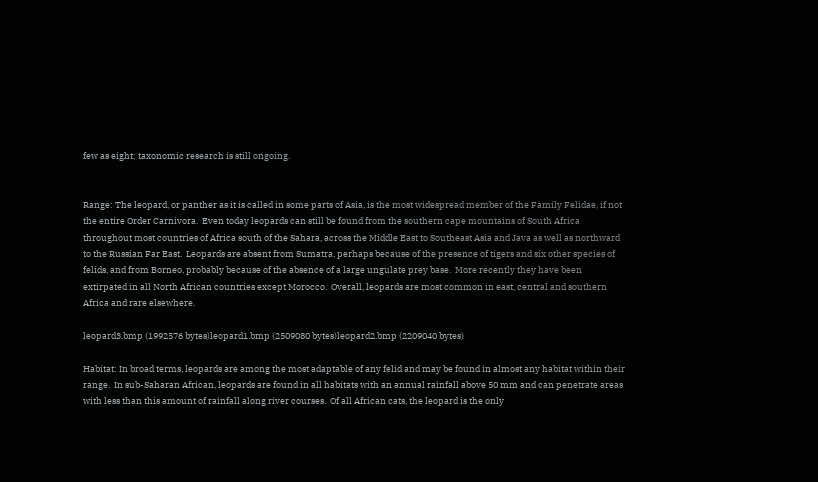few as eight; taxonomic research is still ongoing.


Range: The leopard, or panther as it is called in some parts of Asia, is the most widespread member of the Family Felidae, if not the entire Order Carnivora.  Even today leopards can still be found from the southern cape mountains of South Africa throughout most countries of Africa south of the Sahara, across the Middle East to Southeast Asia and Java as well as northward to the Russian Far East.  Leopards are absent from Sumatra, perhaps because of the presence of tigers and six other species of felids, and from Borneo, probably because of the absence of a large ungulate prey base.  More recently they have been extirpated in all North African countries except Morocco.  Overall, leopards are most common in east, central and southern Africa and rare elsewhere.

leopard3.bmp (1992576 bytes)leopard1.bmp (2509080 bytes)leopard2.bmp (2209040 bytes)

Habitat: In broad terms, leopards are among the most adaptable of any felid and may be found in almost any habitat within their range.  In sub-Saharan African, leopards are found in all habitats with an annual rainfall above 50 mm and can penetrate areas with less than this amount of rainfall along river courses.  Of all African cats, the leopard is the only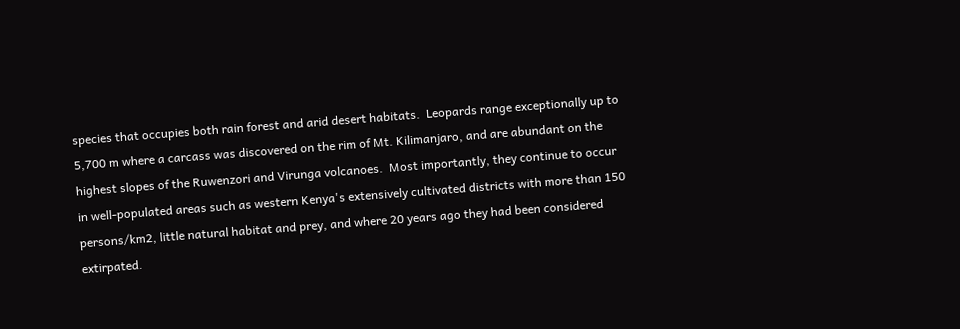species that occupies both rain forest and arid desert habitats.  Leopards range exceptionally up to 5,700 m where a carcass was discovered on the rim of Mt. Kilimanjaro, and are abundant on the highest slopes of the Ruwenzori and Virunga volcanoes.  Most importantly, they continue to occur in well-populated areas such as western Kenya's extensively cultivated districts with more than 150 persons/km2, little natural habitat and prey, and where 20 years ago they had been considered extirpated.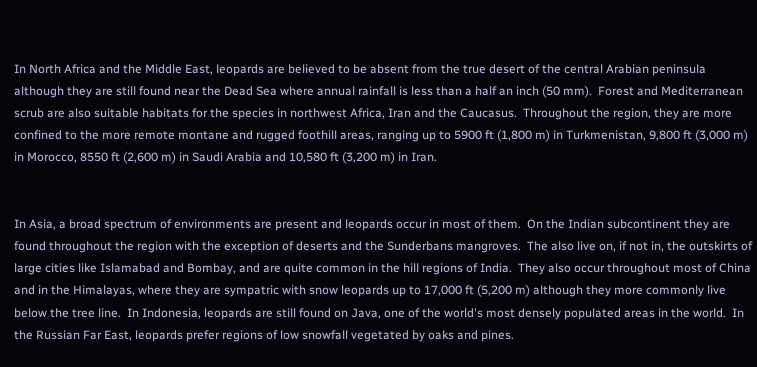In North Africa and the Middle East, leopards are believed to be absent from the true desert of the central Arabian peninsula although they are still found near the Dead Sea where annual rainfall is less than a half an inch (50 mm).  Forest and Mediterranean scrub are also suitable habitats for the species in northwest Africa, Iran and the Caucasus.  Throughout the region, they are more confined to the more remote montane and rugged foothill areas, ranging up to 5900 ft (1,800 m) in Turkmenistan, 9,800 ft (3,000 m) in Morocco, 8550 ft (2,600 m) in Saudi Arabia and 10,580 ft (3,200 m) in Iran.


In Asia, a broad spectrum of environments are present and leopards occur in most of them.  On the Indian subcontinent they are found throughout the region with the exception of deserts and the Sunderbans mangroves.  The also live on, if not in, the outskirts of large cities like Islamabad and Bombay, and are quite common in the hill regions of India.  They also occur throughout most of China and in the Himalayas, where they are sympatric with snow leopards up to 17,000 ft (5,200 m) although they more commonly live below the tree line.  In Indonesia, leopards are still found on Java, one of the world's most densely populated areas in the world.  In the Russian Far East, leopards prefer regions of low snowfall vegetated by oaks and pines.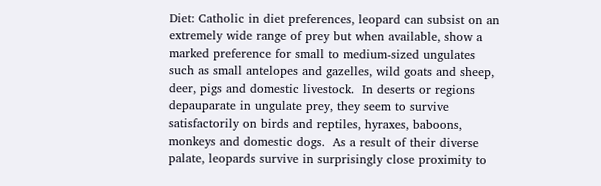Diet: Catholic in diet preferences, leopard can subsist on an extremely wide range of prey but when available, show a marked preference for small to medium-sized ungulates such as small antelopes and gazelles, wild goats and sheep, deer, pigs and domestic livestock.  In deserts or regions depauparate in ungulate prey, they seem to survive satisfactorily on birds and reptiles, hyraxes, baboons, monkeys and domestic dogs.  As a result of their diverse palate, leopards survive in surprisingly close proximity to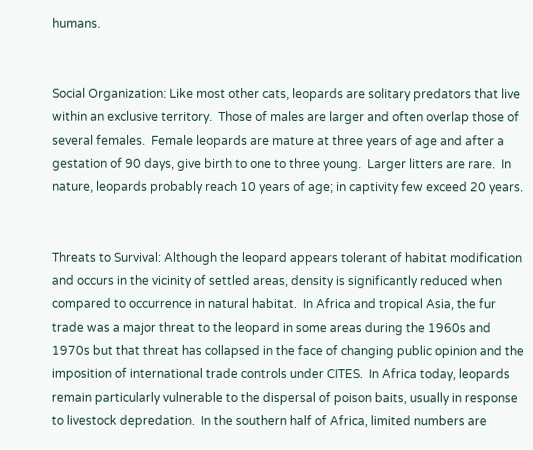humans.


Social Organization: Like most other cats, leopards are solitary predators that live within an exclusive territory.  Those of males are larger and often overlap those of several females.  Female leopards are mature at three years of age and after a gestation of 90 days, give birth to one to three young.  Larger litters are rare.  In nature, leopards probably reach 10 years of age; in captivity few exceed 20 years.


Threats to Survival: Although the leopard appears tolerant of habitat modification and occurs in the vicinity of settled areas, density is significantly reduced when compared to occurrence in natural habitat.  In Africa and tropical Asia, the fur trade was a major threat to the leopard in some areas during the 1960s and 1970s but that threat has collapsed in the face of changing public opinion and the imposition of international trade controls under CITES.  In Africa today, leopards remain particularly vulnerable to the dispersal of poison baits, usually in response to livestock depredation.  In the southern half of Africa, limited numbers are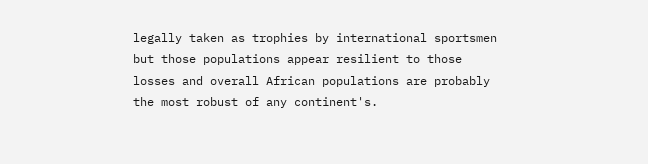legally taken as trophies by international sportsmen but those populations appear resilient to those losses and overall African populations are probably the most robust of any continent's.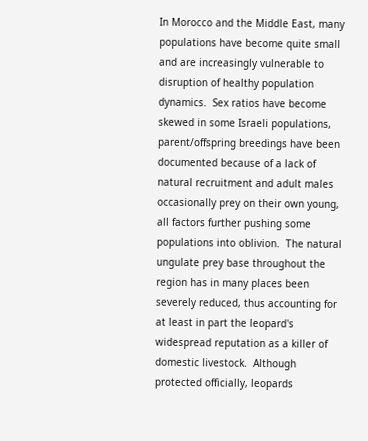In Morocco and the Middle East, many populations have become quite small and are increasingly vulnerable to disruption of healthy population dynamics.  Sex ratios have become skewed in some Israeli populations, parent/offspring breedings have been documented because of a lack of natural recruitment and adult males occasionally prey on their own young, all factors further pushing some populations into oblivion.  The natural ungulate prey base throughout the region has in many places been severely reduced, thus accounting for at least in part the leopard's widespread reputation as a killer of domestic livestock.  Although protected officially, leopards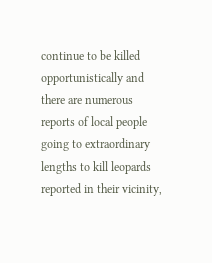continue to be killed opportunistically and there are numerous reports of local people going to extraordinary lengths to kill leopards reported in their vicinity,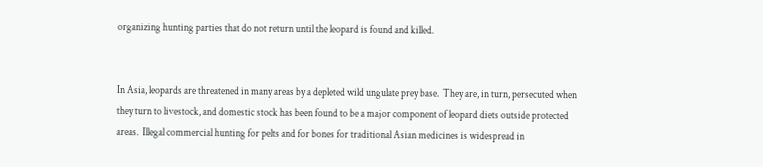organizing hunting parties that do not return until the leopard is found and killed.


In Asia, leopards are threatened in many areas by a depleted wild ungulate prey base.  They are, in turn, persecuted when they turn to livestock, and domestic stock has been found to be a major component of leopard diets outside protected areas.  Illegal commercial hunting for pelts and for bones for traditional Asian medicines is widespread in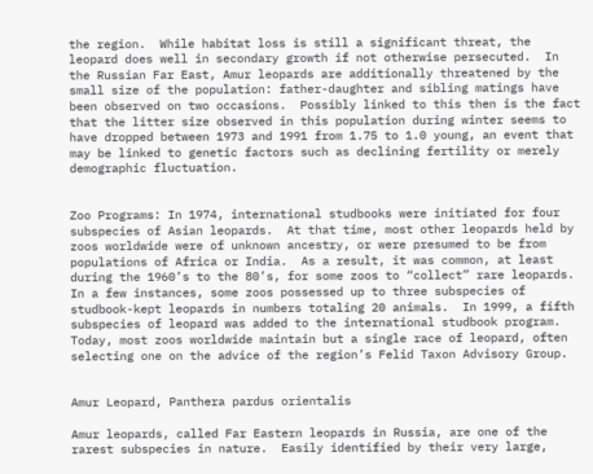the region.  While habitat loss is still a significant threat, the leopard does well in secondary growth if not otherwise persecuted.  In the Russian Far East, Amur leopards are additionally threatened by the small size of the population: father-daughter and sibling matings have been observed on two occasions.  Possibly linked to this then is the fact that the litter size observed in this population during winter seems to have dropped between 1973 and 1991 from 1.75 to 1.0 young, an event that may be linked to genetic factors such as declining fertility or merely demographic fluctuation.


Zoo Programs: In 1974, international studbooks were initiated for four subspecies of Asian leopards.  At that time, most other leopards held by zoos worldwide were of unknown ancestry, or were presumed to be from populations of Africa or India.  As a result, it was common, at least during the 1960’s to the 80’s, for some zoos to “collect” rare leopards.  In a few instances, some zoos possessed up to three subspecies of studbook-kept leopards in numbers totaling 20 animals.  In 1999, a fifth subspecies of leopard was added to the international studbook program. Today, most zoos worldwide maintain but a single race of leopard, often selecting one on the advice of the region’s Felid Taxon Advisory Group.


Amur Leopard, Panthera pardus orientalis

Amur leopards, called Far Eastern leopards in Russia, are one of the rarest subspecies in nature.  Easily identified by their very large,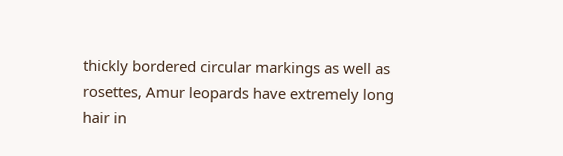thickly bordered circular markings as well as rosettes, Amur leopards have extremely long hair in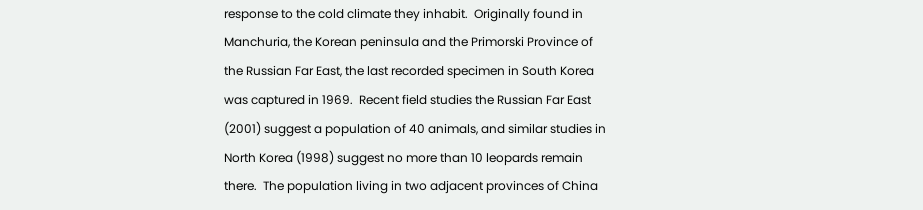response to the cold climate they inhabit.  Originally found in Manchuria, the Korean peninsula and the Primorski Province of the Russian Far East, the last recorded specimen in South Korea was captured in 1969.  Recent field studies the Russian Far East (2001) suggest a population of 40 animals, and similar studies in North Korea (1998) suggest no more than 10 leopards remain there.  The population living in two adjacent provinces of China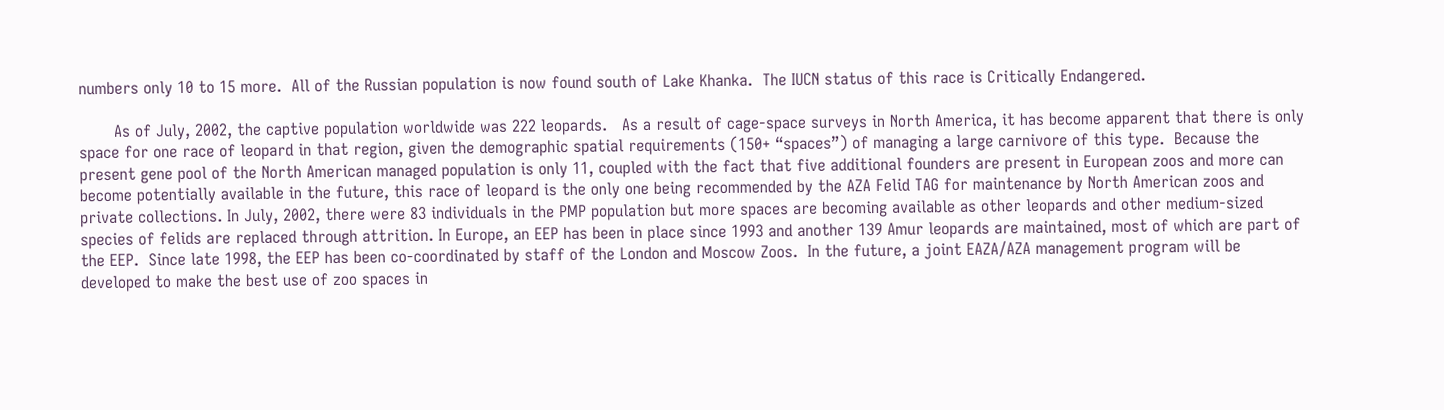numbers only 10 to 15 more.  All of the Russian population is now found south of Lake Khanka.  The IUCN status of this race is Critically Endangered.

       As of July, 2002, the captive population worldwide was 222 leopards.   As a result of cage-space surveys in North America, it has become apparent that there is only space for one race of leopard in that region, given the demographic spatial requirements (150+ “spaces”) of managing a large carnivore of this type.  Because the present gene pool of the North American managed population is only 11, coupled with the fact that five additional founders are present in European zoos and more can become potentially available in the future, this race of leopard is the only one being recommended by the AZA Felid TAG for maintenance by North American zoos and private collections. In July, 2002, there were 83 individuals in the PMP population but more spaces are becoming available as other leopards and other medium-sized species of felids are replaced through attrition. In Europe, an EEP has been in place since 1993 and another 139 Amur leopards are maintained, most of which are part of the EEP.  Since late 1998, the EEP has been co-coordinated by staff of the London and Moscow Zoos.  In the future, a joint EAZA/AZA management program will be developed to make the best use of zoo spaces in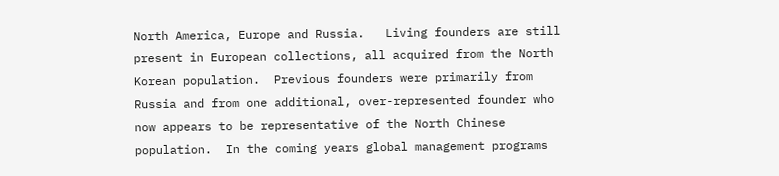North America, Europe and Russia.   Living founders are still present in European collections, all acquired from the North Korean population.  Previous founders were primarily from Russia and from one additional, over-represented founder who now appears to be representative of the North Chinese population.  In the coming years global management programs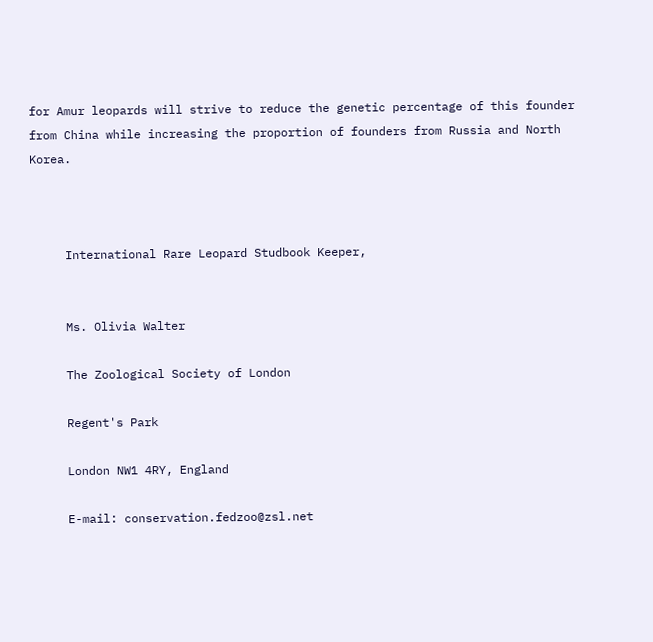for Amur leopards will strive to reduce the genetic percentage of this founder from China while increasing the proportion of founders from Russia and North Korea.



     International Rare Leopard Studbook Keeper,


     Ms. Olivia Walter

     The Zoological Society of London

     Regent's Park

     London NW1 4RY, England

     E-mail: conservation.fedzoo@zsl.net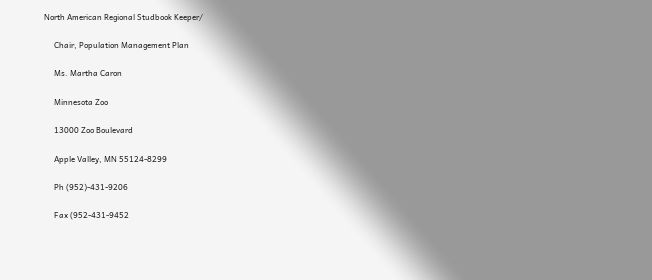North American Regional Studbook Keeper/

     Chair, Population Management Plan

     Ms. Martha Caron

     Minnesota Zoo

     13000 Zoo Boulevard

     Apple Valley, MN 55124-8299

     Ph (952)-431-9206

     Fax (952-431-9452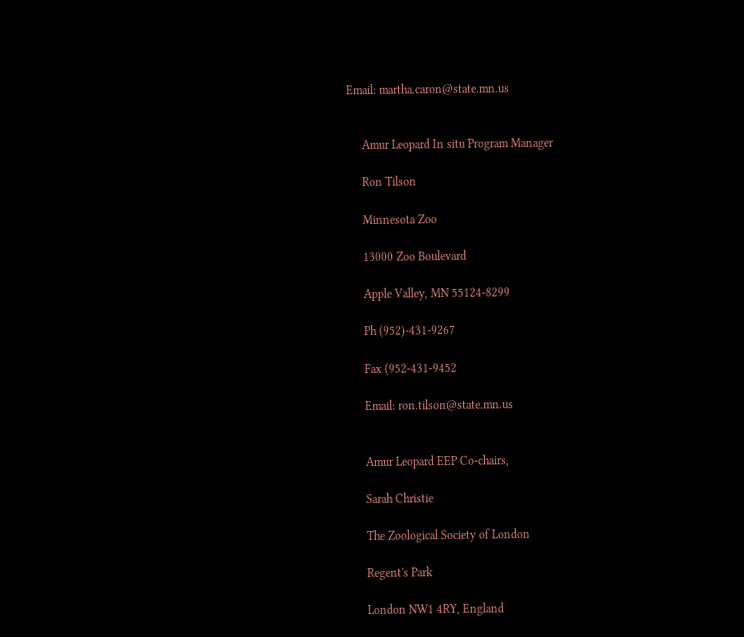Email: martha.caron@state.mn.us


     Amur Leopard In situ Program Manager

     Ron Tilson

     Minnesota Zoo

     13000 Zoo Boulevard

     Apple Valley, MN 55124-8299

     Ph (952)-431-9267

     Fax (952-431-9452

     Email: ron.tilson@state.mn.us


     Amur Leopard EEP Co-chairs,

     Sarah Christie

     The Zoological Society of London

     Regent's Park

     London NW1 4RY, England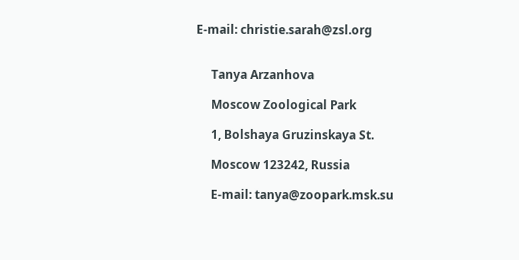E-mail: christie.sarah@zsl.org


     Tanya Arzanhova

     Moscow Zoological Park

     1, Bolshaya Gruzinskaya St.

     Moscow 123242, Russia

     E-mail: tanya@zoopark.msk.su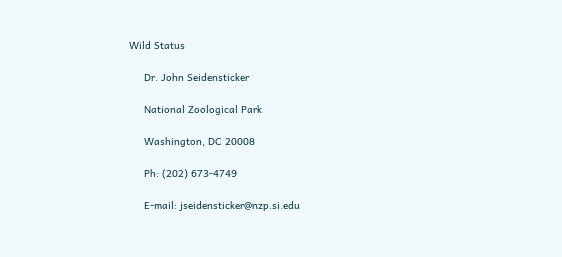Wild Status

     Dr. John Seidensticker

     National Zoological Park

     Washington, DC 20008

     Ph: (202) 673-4749

     E-mail: jseidensticker@nzp.si.edu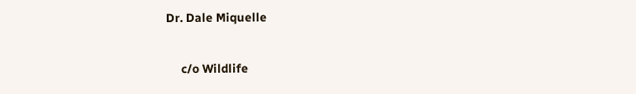Dr. Dale Miquelle

     c/o Wildlife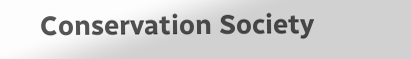Conservation Society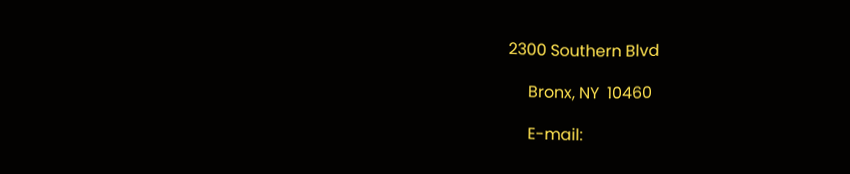2300 Southern Blvd

     Bronx, NY  10460

     E-mail: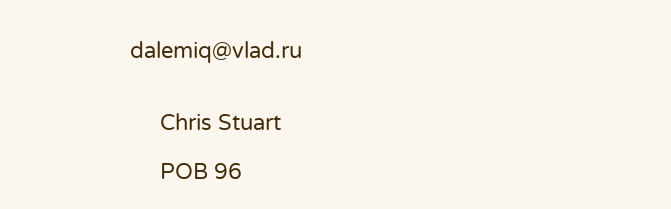dalemiq@vlad.ru


     Chris Stuart

     POB 96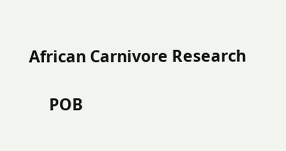African Carnivore Research

     POB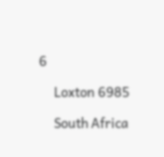6

     Loxton 6985

     South Africa